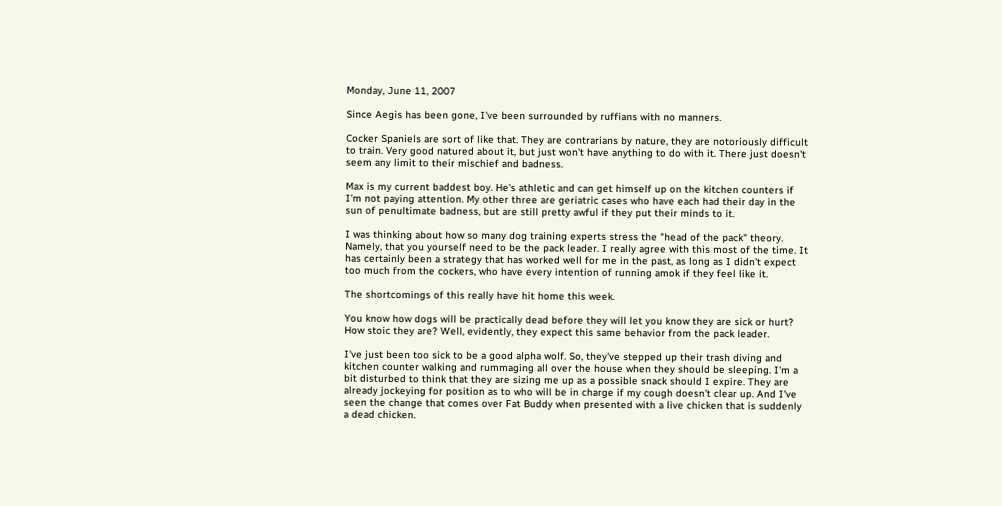Monday, June 11, 2007

Since Aegis has been gone, I've been surrounded by ruffians with no manners.

Cocker Spaniels are sort of like that. They are contrarians by nature, they are notoriously difficult to train. Very good natured about it, but just won't have anything to do with it. There just doesn't seem any limit to their mischief and badness.

Max is my current baddest boy. He's athletic and can get himself up on the kitchen counters if I'm not paying attention. My other three are geriatric cases who have each had their day in the sun of penultimate badness, but are still pretty awful if they put their minds to it.

I was thinking about how so many dog training experts stress the "head of the pack" theory. Namely, that you yourself need to be the pack leader. I really agree with this most of the time. It has certainly been a strategy that has worked well for me in the past, as long as I didn't expect too much from the cockers, who have every intention of running amok if they feel like it.

The shortcomings of this really have hit home this week.

You know how dogs will be practically dead before they will let you know they are sick or hurt? How stoic they are? Well, evidently, they expect this same behavior from the pack leader.

I've just been too sick to be a good alpha wolf. So, they've stepped up their trash diving and kitchen counter walking and rummaging all over the house when they should be sleeping. I'm a bit disturbed to think that they are sizing me up as a possible snack should I expire. They are already jockeying for position as to who will be in charge if my cough doesn't clear up. And I've seen the change that comes over Fat Buddy when presented with a live chicken that is suddenly a dead chicken.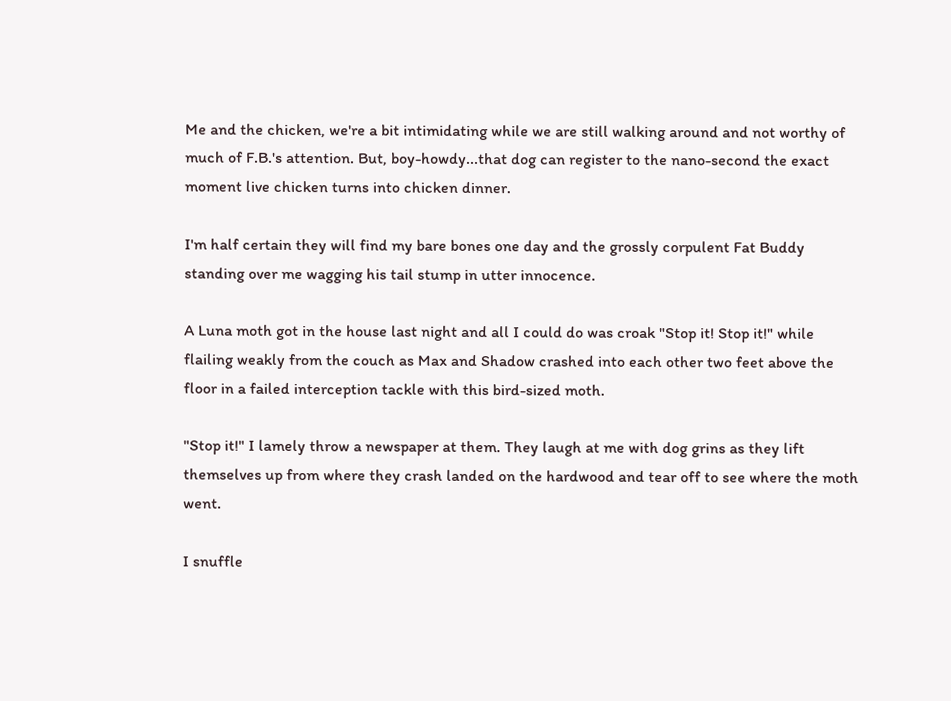Me and the chicken, we're a bit intimidating while we are still walking around and not worthy of much of F.B.'s attention. But, boy-howdy...that dog can register to the nano-second the exact moment live chicken turns into chicken dinner.

I'm half certain they will find my bare bones one day and the grossly corpulent Fat Buddy standing over me wagging his tail stump in utter innocence.

A Luna moth got in the house last night and all I could do was croak "Stop it! Stop it!" while flailing weakly from the couch as Max and Shadow crashed into each other two feet above the floor in a failed interception tackle with this bird-sized moth.

"Stop it!" I lamely throw a newspaper at them. They laugh at me with dog grins as they lift themselves up from where they crash landed on the hardwood and tear off to see where the moth went.

I snuffle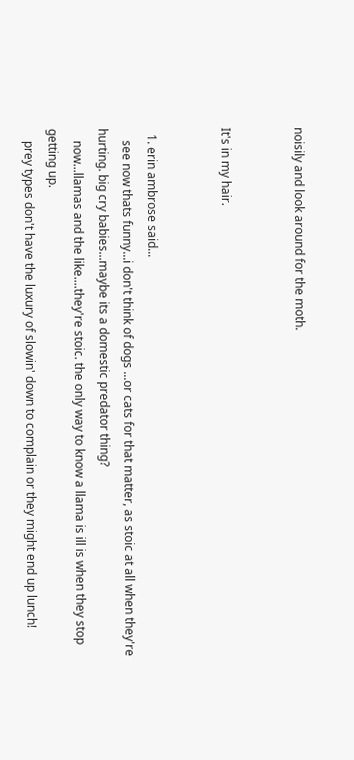noisily and look around for the moth.


It's in my hair.


  1. erin ambrose said...
    see now thats funny...i don't think of dogs ...or cats for that matter, as stoic at all when they're hurting. big cry babies...maybe its a domestic predator thing?
    now...llamas and the like....they're stoic. the only way to know a llama is ill is when they stop getting up.
    prey types don't have the luxury of slowin' down to complain or they might end up lunch!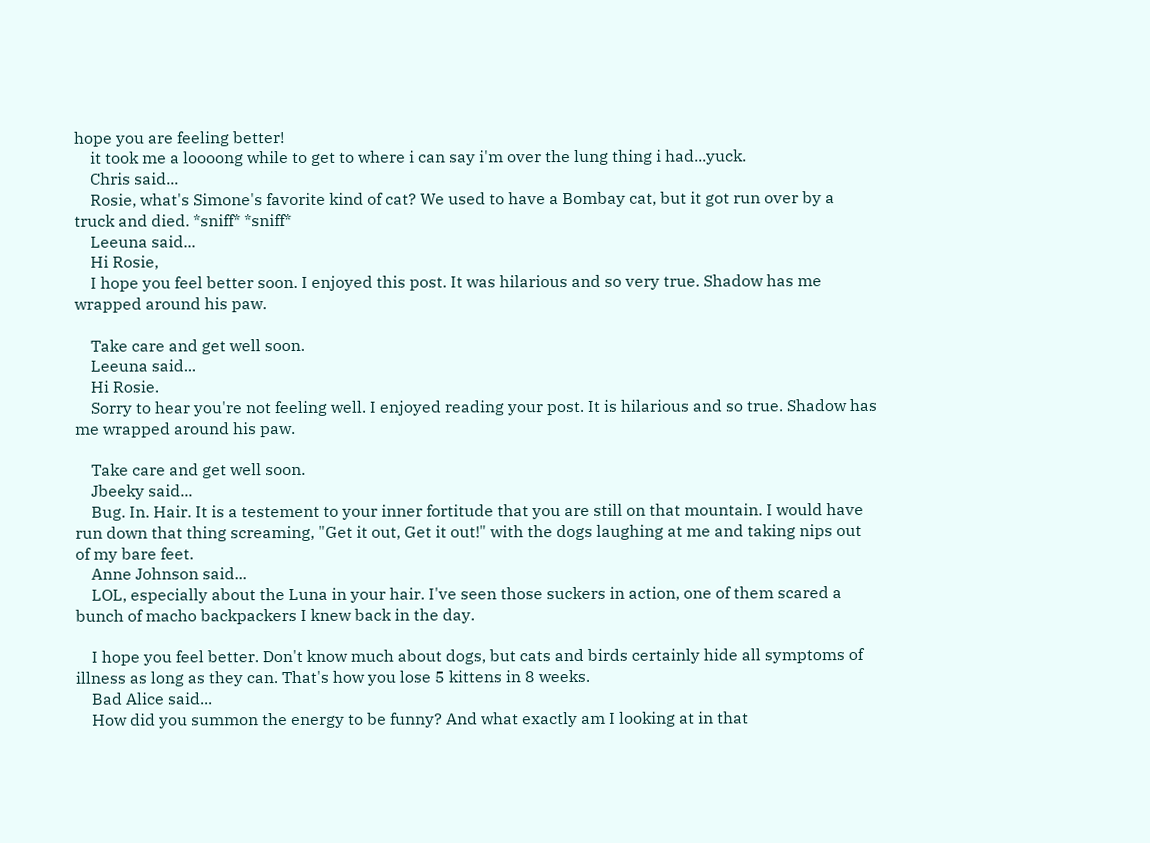hope you are feeling better!
    it took me a loooong while to get to where i can say i'm over the lung thing i had...yuck.
    Chris said...
    Rosie, what's Simone's favorite kind of cat? We used to have a Bombay cat, but it got run over by a truck and died. *sniff* *sniff*
    Leeuna said...
    Hi Rosie,
    I hope you feel better soon. I enjoyed this post. It was hilarious and so very true. Shadow has me wrapped around his paw.

    Take care and get well soon.
    Leeuna said...
    Hi Rosie.
    Sorry to hear you're not feeling well. I enjoyed reading your post. It is hilarious and so true. Shadow has me wrapped around his paw.

    Take care and get well soon.
    Jbeeky said...
    Bug. In. Hair. It is a testement to your inner fortitude that you are still on that mountain. I would have run down that thing screaming, "Get it out, Get it out!" with the dogs laughing at me and taking nips out of my bare feet.
    Anne Johnson said...
    LOL, especially about the Luna in your hair. I've seen those suckers in action, one of them scared a bunch of macho backpackers I knew back in the day.

    I hope you feel better. Don't know much about dogs, but cats and birds certainly hide all symptoms of illness as long as they can. That's how you lose 5 kittens in 8 weeks.
    Bad Alice said...
    How did you summon the energy to be funny? And what exactly am I looking at in that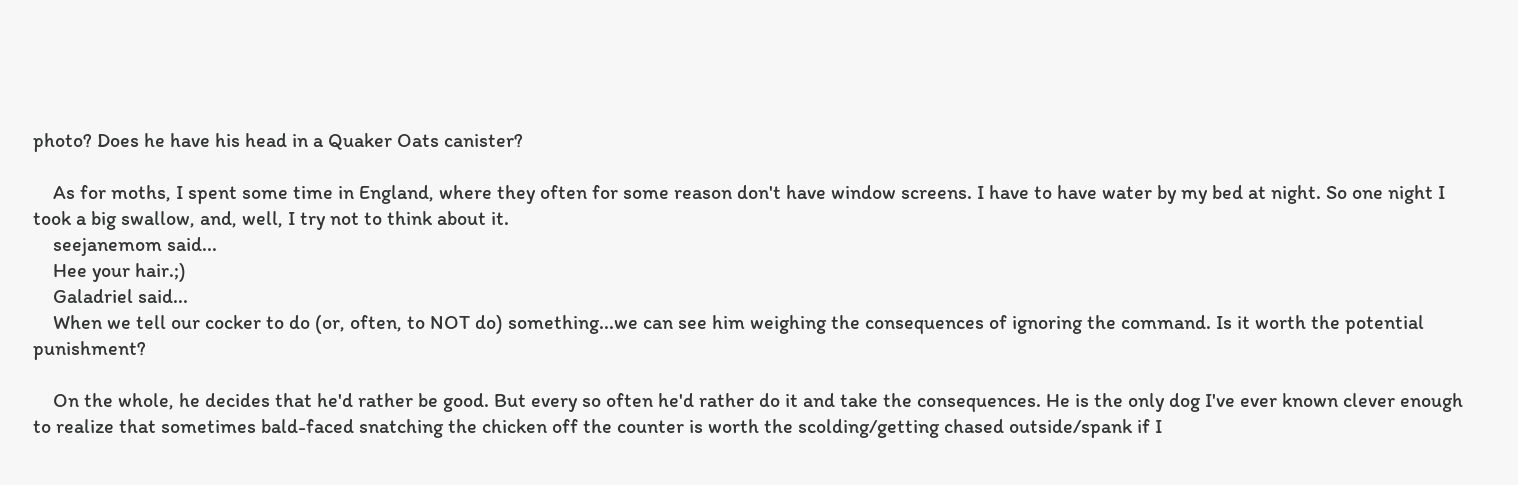photo? Does he have his head in a Quaker Oats canister?

    As for moths, I spent some time in England, where they often for some reason don't have window screens. I have to have water by my bed at night. So one night I took a big swallow, and, well, I try not to think about it.
    seejanemom said...
    Hee your hair.;)
    Galadriel said...
    When we tell our cocker to do (or, often, to NOT do) something...we can see him weighing the consequences of ignoring the command. Is it worth the potential punishment?

    On the whole, he decides that he'd rather be good. But every so often he'd rather do it and take the consequences. He is the only dog I've ever known clever enough to realize that sometimes bald-faced snatching the chicken off the counter is worth the scolding/getting chased outside/spank if I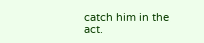catch him in the act.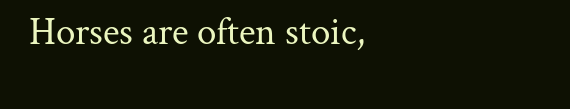Horses are often stoic,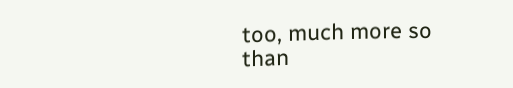too, much more so than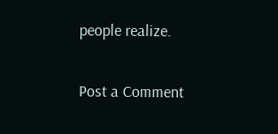people realize.

Post a Comment